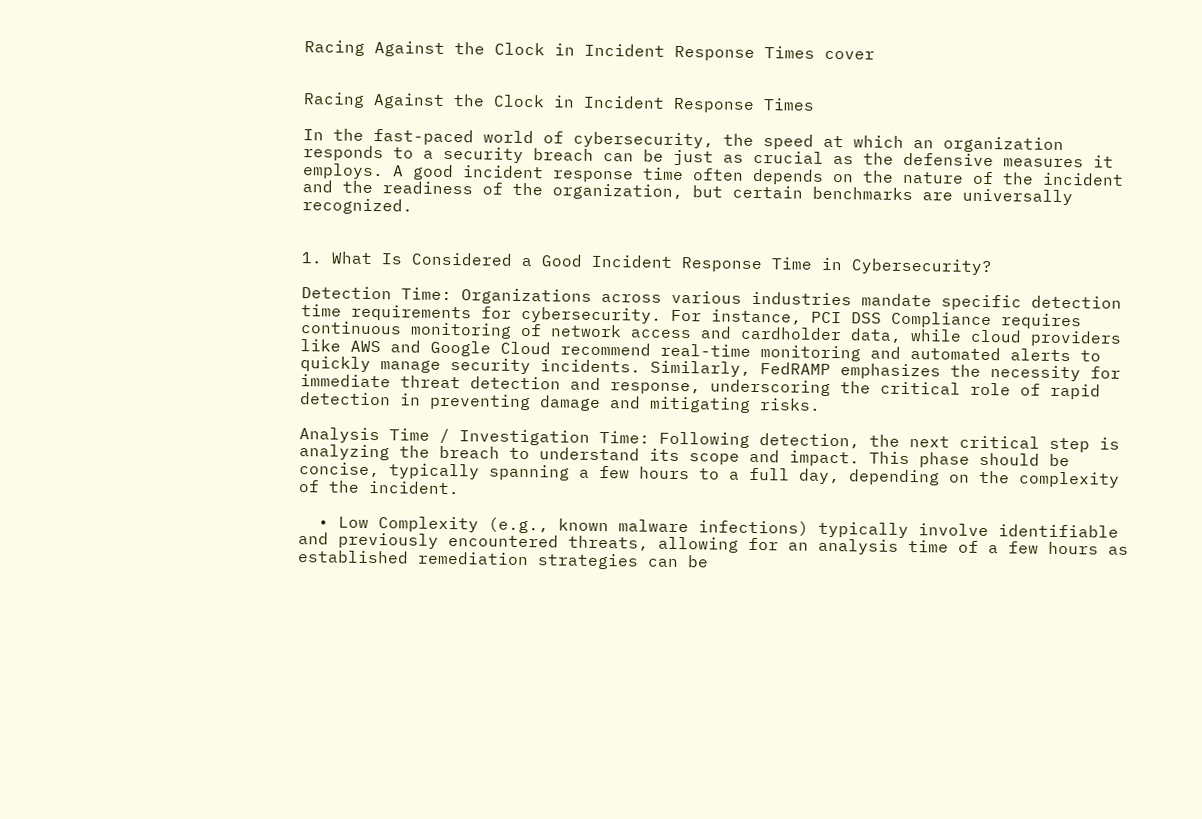Racing Against the Clock in Incident Response Times cover


Racing Against the Clock in Incident Response Times

In the fast-paced world of cybersecurity, the speed at which an organization responds to a security breach can be just as crucial as the defensive measures it employs. A good incident response time often depends on the nature of the incident and the readiness of the organization, but certain benchmarks are universally recognized.


1. What Is Considered a Good Incident Response Time in Cybersecurity?

Detection Time: Organizations across various industries mandate specific detection time requirements for cybersecurity. For instance, PCI DSS Compliance requires continuous monitoring of network access and cardholder data, while cloud providers like AWS and Google Cloud recommend real-time monitoring and automated alerts to quickly manage security incidents. Similarly, FedRAMP emphasizes the necessity for immediate threat detection and response, underscoring the critical role of rapid detection in preventing damage and mitigating risks.

Analysis Time / Investigation Time: Following detection, the next critical step is analyzing the breach to understand its scope and impact. This phase should be concise, typically spanning a few hours to a full day, depending on the complexity of the incident.

  • Low Complexity (e.g., known malware infections) typically involve identifiable and previously encountered threats, allowing for an analysis time of a few hours as established remediation strategies can be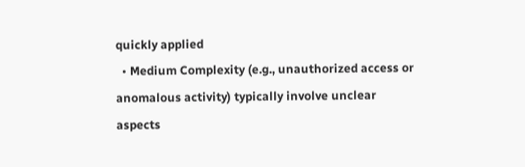quickly applied
  • Medium Complexity (e.g., unauthorized access or anomalous activity) typically involve unclear aspects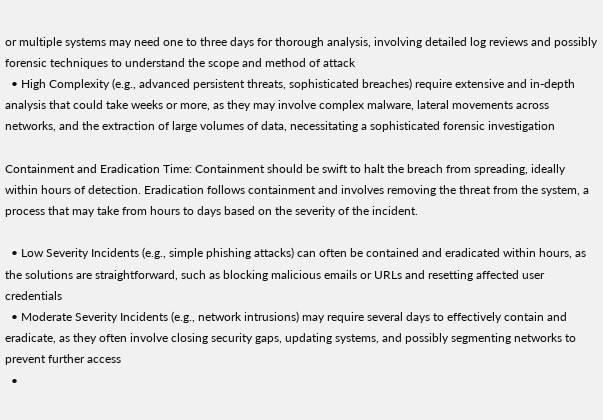or multiple systems may need one to three days for thorough analysis, involving detailed log reviews and possibly forensic techniques to understand the scope and method of attack
  • High Complexity (e.g., advanced persistent threats, sophisticated breaches) require extensive and in-depth analysis that could take weeks or more, as they may involve complex malware, lateral movements across networks, and the extraction of large volumes of data, necessitating a sophisticated forensic investigation

Containment and Eradication Time: Containment should be swift to halt the breach from spreading, ideally within hours of detection. Eradication follows containment and involves removing the threat from the system, a process that may take from hours to days based on the severity of the incident.

  • Low Severity Incidents (e.g., simple phishing attacks) can often be contained and eradicated within hours, as the solutions are straightforward, such as blocking malicious emails or URLs and resetting affected user credentials
  • Moderate Severity Incidents (e.g., network intrusions) may require several days to effectively contain and eradicate, as they often involve closing security gaps, updating systems, and possibly segmenting networks to prevent further access
  •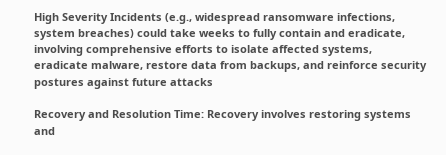High Severity Incidents (e.g., widespread ransomware infections, system breaches) could take weeks to fully contain and eradicate, involving comprehensive efforts to isolate affected systems, eradicate malware, restore data from backups, and reinforce security postures against future attacks

Recovery and Resolution Time: Recovery involves restoring systems and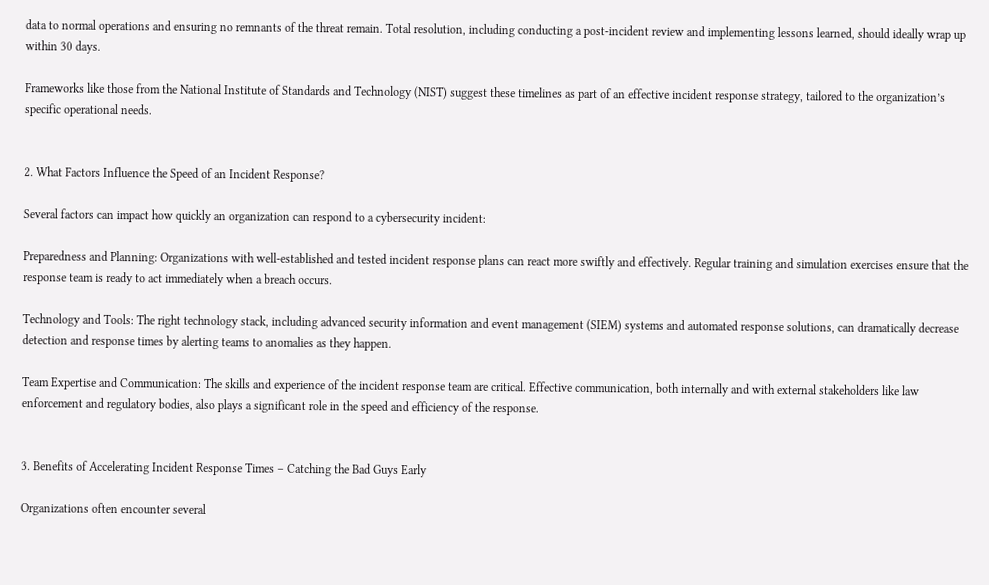data to normal operations and ensuring no remnants of the threat remain. Total resolution, including conducting a post-incident review and implementing lessons learned, should ideally wrap up within 30 days.

Frameworks like those from the National Institute of Standards and Technology (NIST) suggest these timelines as part of an effective incident response strategy, tailored to the organization’s specific operational needs.


2. What Factors Influence the Speed of an Incident Response?

Several factors can impact how quickly an organization can respond to a cybersecurity incident:

Preparedness and Planning: Organizations with well-established and tested incident response plans can react more swiftly and effectively. Regular training and simulation exercises ensure that the response team is ready to act immediately when a breach occurs.

Technology and Tools: The right technology stack, including advanced security information and event management (SIEM) systems and automated response solutions, can dramatically decrease detection and response times by alerting teams to anomalies as they happen.

Team Expertise and Communication: The skills and experience of the incident response team are critical. Effective communication, both internally and with external stakeholders like law enforcement and regulatory bodies, also plays a significant role in the speed and efficiency of the response.


3. Benefits of Accelerating Incident Response Times – Catching the Bad Guys Early

Organizations often encounter several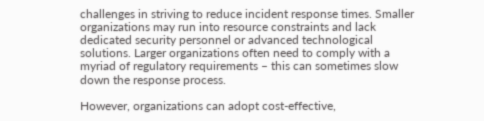challenges in striving to reduce incident response times. Smaller organizations may run into resource constraints and lack dedicated security personnel or advanced technological solutions. Larger organizations often need to comply with a myriad of regulatory requirements – this can sometimes slow down the response process.

However, organizations can adopt cost-effective,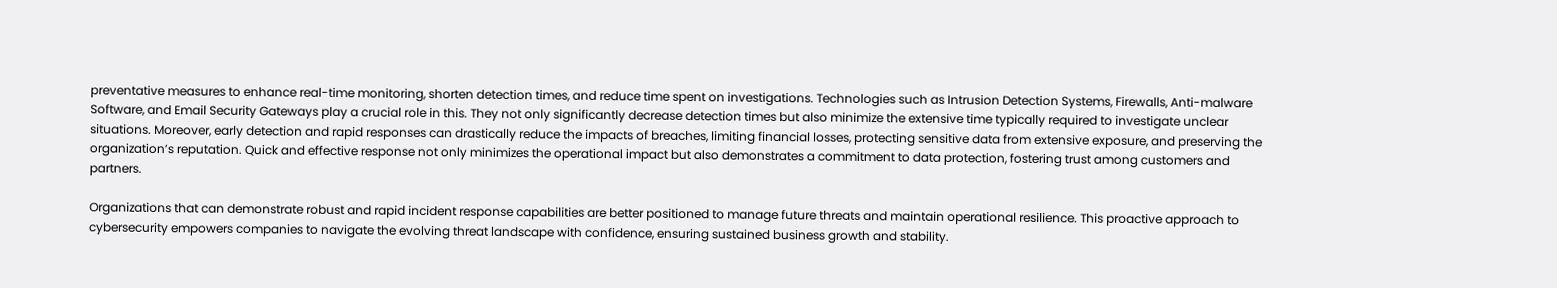preventative measures to enhance real-time monitoring, shorten detection times, and reduce time spent on investigations. Technologies such as Intrusion Detection Systems, Firewalls, Anti-malware Software, and Email Security Gateways play a crucial role in this. They not only significantly decrease detection times but also minimize the extensive time typically required to investigate unclear situations. Moreover, early detection and rapid responses can drastically reduce the impacts of breaches, limiting financial losses, protecting sensitive data from extensive exposure, and preserving the organization’s reputation. Quick and effective response not only minimizes the operational impact but also demonstrates a commitment to data protection, fostering trust among customers and partners.

Organizations that can demonstrate robust and rapid incident response capabilities are better positioned to manage future threats and maintain operational resilience. This proactive approach to cybersecurity empowers companies to navigate the evolving threat landscape with confidence, ensuring sustained business growth and stability.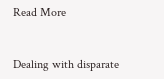Read More


Dealing with disparate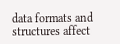data formats and structures affect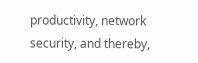productivity, network security, and thereby,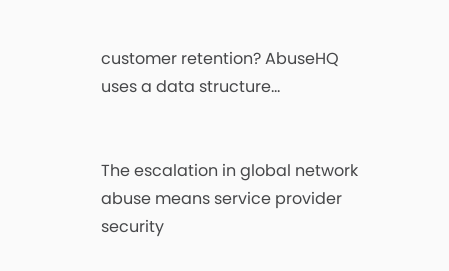customer retention? AbuseHQ uses a data structure...


The escalation in global network abuse means service provider security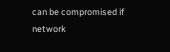can be compromised if network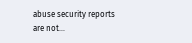abuse security reports are not...